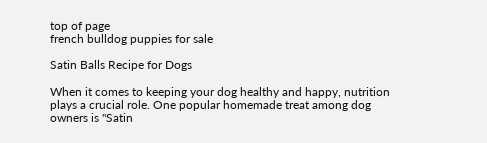top of page
french bulldog puppies for sale

Satin Balls Recipe for Dogs

When it comes to keeping your dog healthy and happy, nutrition plays a crucial role. One popular homemade treat among dog owners is "Satin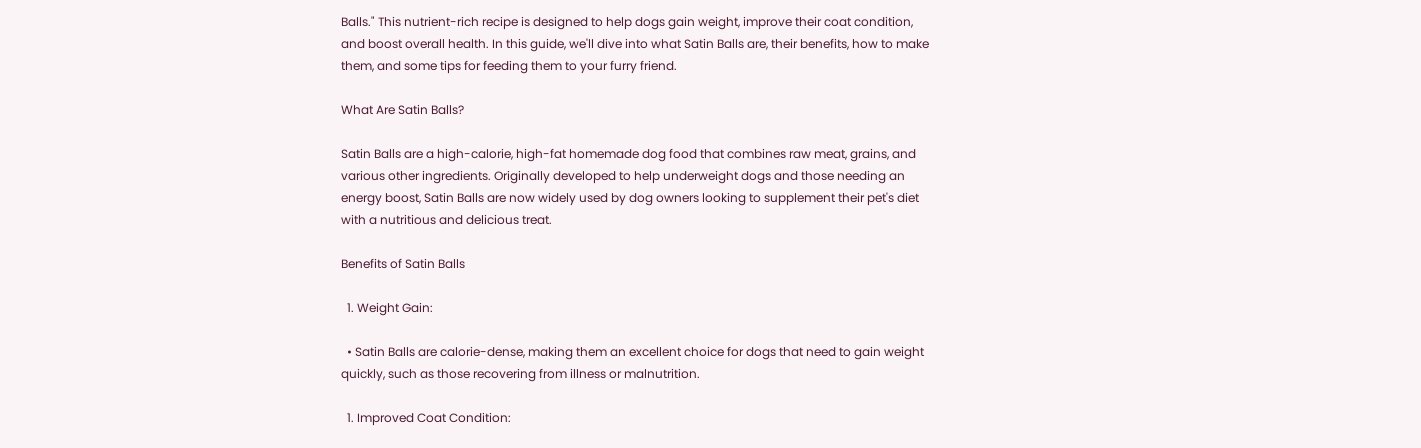Balls." This nutrient-rich recipe is designed to help dogs gain weight, improve their coat condition, and boost overall health. In this guide, we'll dive into what Satin Balls are, their benefits, how to make them, and some tips for feeding them to your furry friend.

What Are Satin Balls?

Satin Balls are a high-calorie, high-fat homemade dog food that combines raw meat, grains, and various other ingredients. Originally developed to help underweight dogs and those needing an energy boost, Satin Balls are now widely used by dog owners looking to supplement their pet's diet with a nutritious and delicious treat.

Benefits of Satin Balls

  1. Weight Gain:

  • Satin Balls are calorie-dense, making them an excellent choice for dogs that need to gain weight quickly, such as those recovering from illness or malnutrition.

  1. Improved Coat Condition: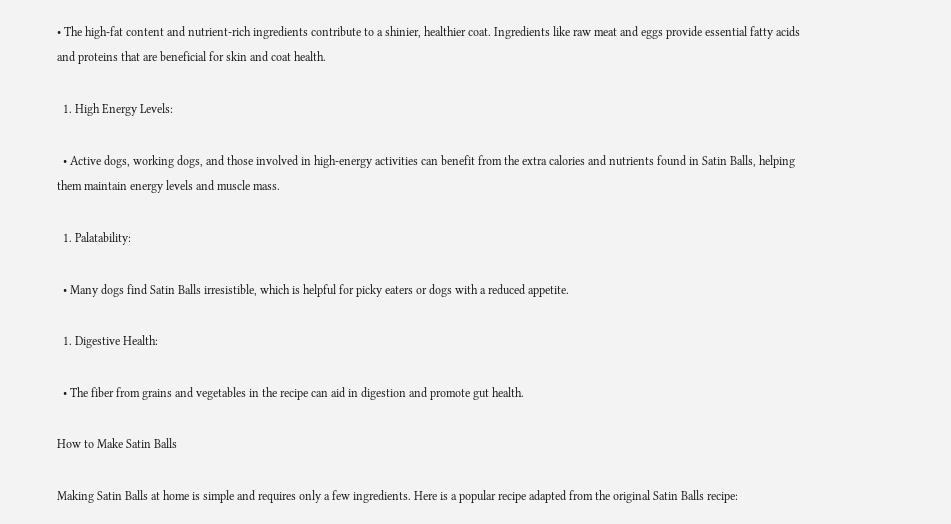• The high-fat content and nutrient-rich ingredients contribute to a shinier, healthier coat. Ingredients like raw meat and eggs provide essential fatty acids and proteins that are beneficial for skin and coat health.

  1. High Energy Levels:

  • Active dogs, working dogs, and those involved in high-energy activities can benefit from the extra calories and nutrients found in Satin Balls, helping them maintain energy levels and muscle mass.

  1. Palatability:

  • Many dogs find Satin Balls irresistible, which is helpful for picky eaters or dogs with a reduced appetite.

  1. Digestive Health:

  • The fiber from grains and vegetables in the recipe can aid in digestion and promote gut health.

How to Make Satin Balls

Making Satin Balls at home is simple and requires only a few ingredients. Here is a popular recipe adapted from the original Satin Balls recipe: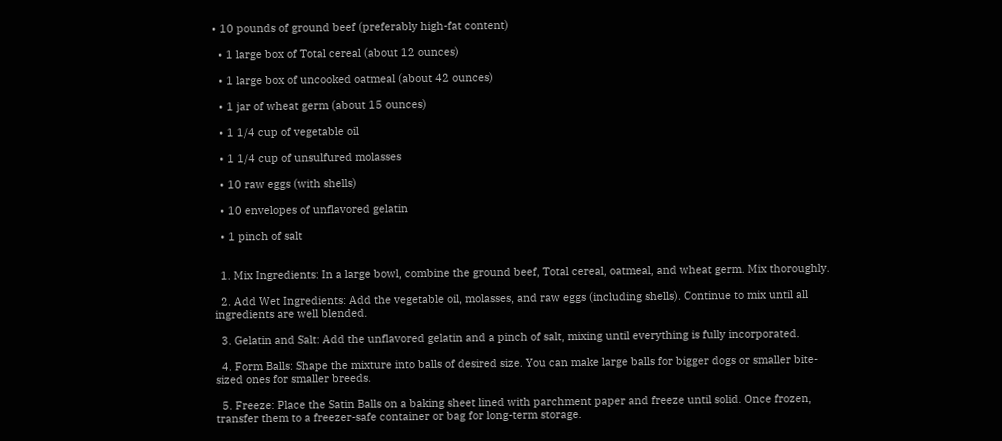• 10 pounds of ground beef (preferably high-fat content)

  • 1 large box of Total cereal (about 12 ounces)

  • 1 large box of uncooked oatmeal (about 42 ounces)

  • 1 jar of wheat germ (about 15 ounces)

  • 1 1/4 cup of vegetable oil

  • 1 1/4 cup of unsulfured molasses

  • 10 raw eggs (with shells)

  • 10 envelopes of unflavored gelatin

  • 1 pinch of salt


  1. Mix Ingredients: In a large bowl, combine the ground beef, Total cereal, oatmeal, and wheat germ. Mix thoroughly.

  2. Add Wet Ingredients: Add the vegetable oil, molasses, and raw eggs (including shells). Continue to mix until all ingredients are well blended.

  3. Gelatin and Salt: Add the unflavored gelatin and a pinch of salt, mixing until everything is fully incorporated.

  4. Form Balls: Shape the mixture into balls of desired size. You can make large balls for bigger dogs or smaller bite-sized ones for smaller breeds.

  5. Freeze: Place the Satin Balls on a baking sheet lined with parchment paper and freeze until solid. Once frozen, transfer them to a freezer-safe container or bag for long-term storage.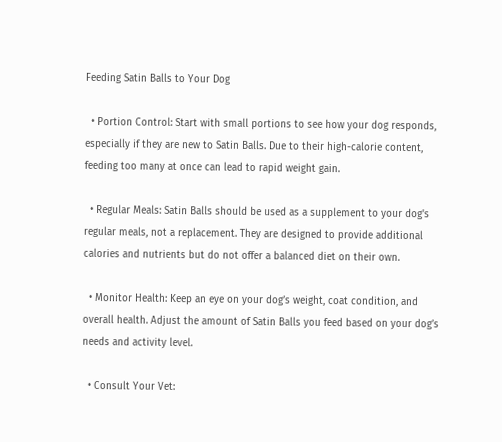Feeding Satin Balls to Your Dog

  • Portion Control: Start with small portions to see how your dog responds, especially if they are new to Satin Balls. Due to their high-calorie content, feeding too many at once can lead to rapid weight gain.

  • Regular Meals: Satin Balls should be used as a supplement to your dog's regular meals, not a replacement. They are designed to provide additional calories and nutrients but do not offer a balanced diet on their own.

  • Monitor Health: Keep an eye on your dog’s weight, coat condition, and overall health. Adjust the amount of Satin Balls you feed based on your dog’s needs and activity level.

  • Consult Your Vet: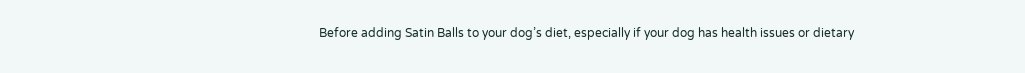Before adding Satin Balls to your dog’s diet, especially if your dog has health issues or dietary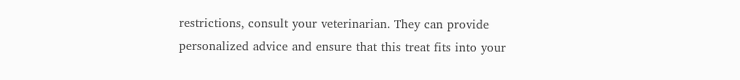restrictions, consult your veterinarian. They can provide personalized advice and ensure that this treat fits into your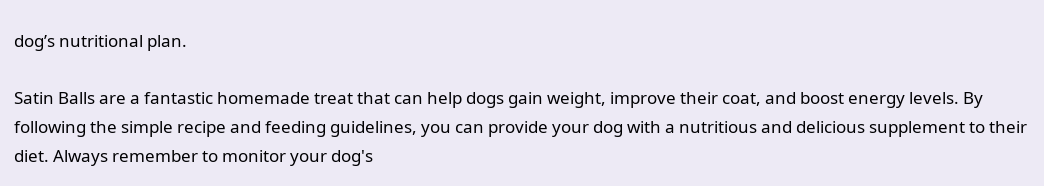dog’s nutritional plan.

Satin Balls are a fantastic homemade treat that can help dogs gain weight, improve their coat, and boost energy levels. By following the simple recipe and feeding guidelines, you can provide your dog with a nutritious and delicious supplement to their diet. Always remember to monitor your dog's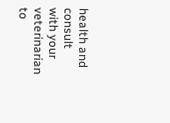health and consult with your veterinarian to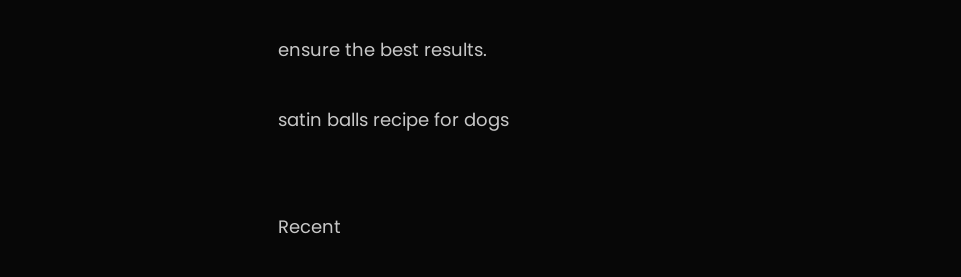ensure the best results.

satin balls recipe for dogs


Recent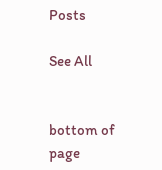Posts

See All


bottom of page